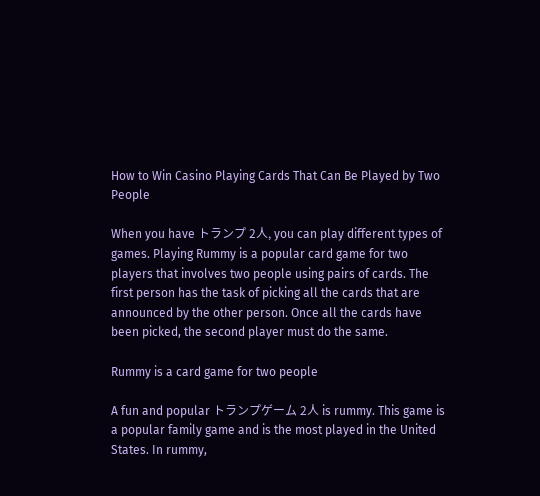How to Win Casino Playing Cards That Can Be Played by Two People

When you have トランプ 2人, you can play different types of games. Playing Rummy is a popular card game for two players that involves two people using pairs of cards. The first person has the task of picking all the cards that are announced by the other person. Once all the cards have been picked, the second player must do the same.

Rummy is a card game for two people

A fun and popular トランプゲーム 2人 is rummy. This game is a popular family game and is the most played in the United States. In rummy,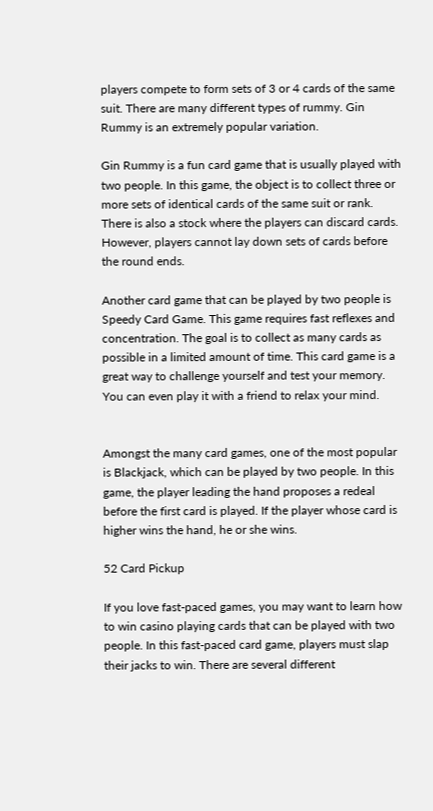players compete to form sets of 3 or 4 cards of the same suit. There are many different types of rummy. Gin Rummy is an extremely popular variation.

Gin Rummy is a fun card game that is usually played with two people. In this game, the object is to collect three or more sets of identical cards of the same suit or rank. There is also a stock where the players can discard cards. However, players cannot lay down sets of cards before the round ends.

Another card game that can be played by two people is Speedy Card Game. This game requires fast reflexes and concentration. The goal is to collect as many cards as possible in a limited amount of time. This card game is a great way to challenge yourself and test your memory. You can even play it with a friend to relax your mind.


Amongst the many card games, one of the most popular is Blackjack, which can be played by two people. In this game, the player leading the hand proposes a redeal before the first card is played. If the player whose card is higher wins the hand, he or she wins.

52 Card Pickup

If you love fast-paced games, you may want to learn how to win casino playing cards that can be played with two people. In this fast-paced card game, players must slap their jacks to win. There are several different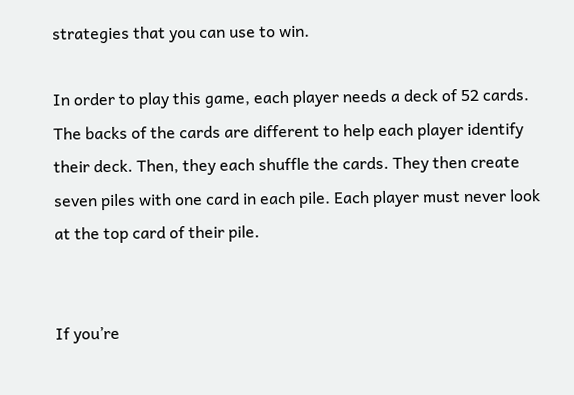strategies that you can use to win.

In order to play this game, each player needs a deck of 52 cards. The backs of the cards are different to help each player identify their deck. Then, they each shuffle the cards. They then create seven piles with one card in each pile. Each player must never look at the top card of their pile.


If you’re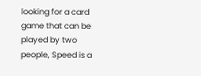looking for a card game that can be played by two people, Speed is a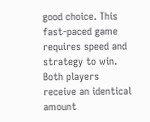good choice. This fast-paced game requires speed and strategy to win. Both players receive an identical amount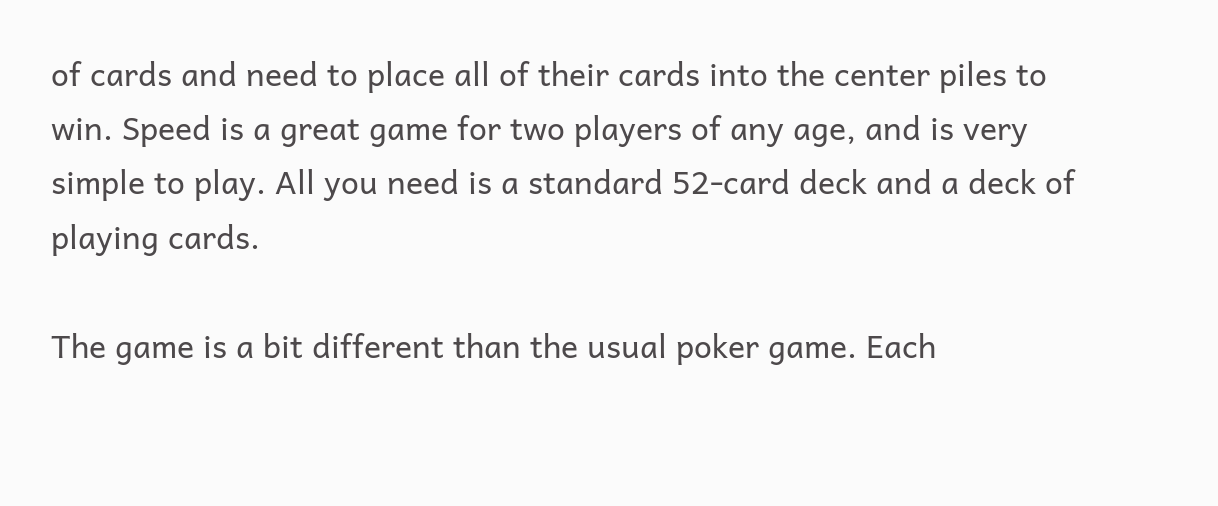of cards and need to place all of their cards into the center piles to win. Speed is a great game for two players of any age, and is very simple to play. All you need is a standard 52-card deck and a deck of playing cards.

The game is a bit different than the usual poker game. Each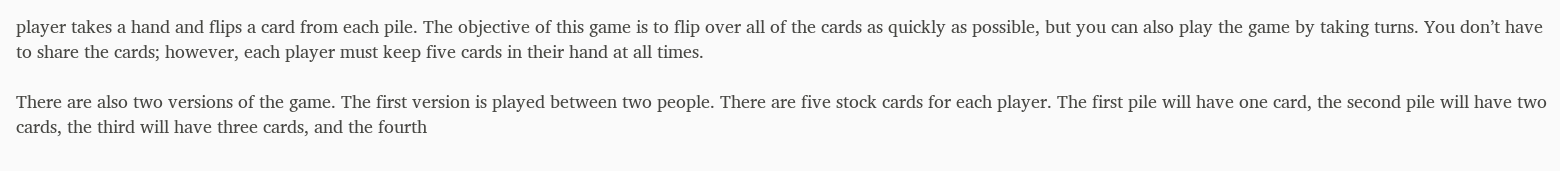player takes a hand and flips a card from each pile. The objective of this game is to flip over all of the cards as quickly as possible, but you can also play the game by taking turns. You don’t have to share the cards; however, each player must keep five cards in their hand at all times.

There are also two versions of the game. The first version is played between two people. There are five stock cards for each player. The first pile will have one card, the second pile will have two cards, the third will have three cards, and the fourth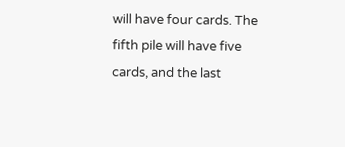will have four cards. The fifth pile will have five cards, and the last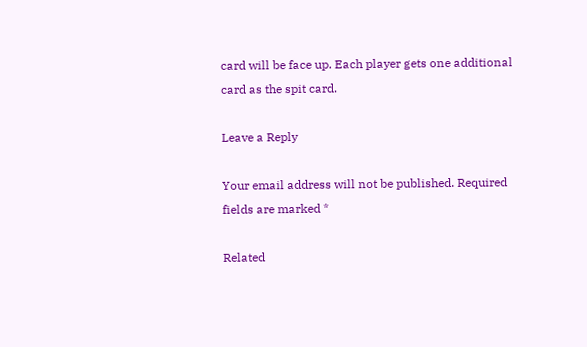card will be face up. Each player gets one additional card as the spit card.

Leave a Reply

Your email address will not be published. Required fields are marked *

Related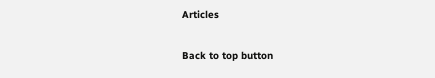Articles

Back to top button